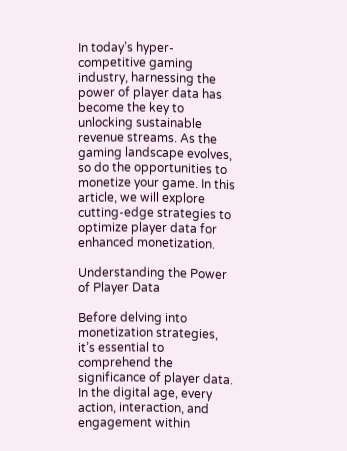In today’s hyper-competitive gaming industry, harnessing the power of player data has become the key to unlocking sustainable revenue streams. As the gaming landscape evolves, so do the opportunities to monetize your game. In this article, we will explore cutting-edge strategies to optimize player data for enhanced monetization.

Understanding the Power of Player Data

Before delving into monetization strategies, it’s essential to comprehend the significance of player data. In the digital age, every action, interaction, and engagement within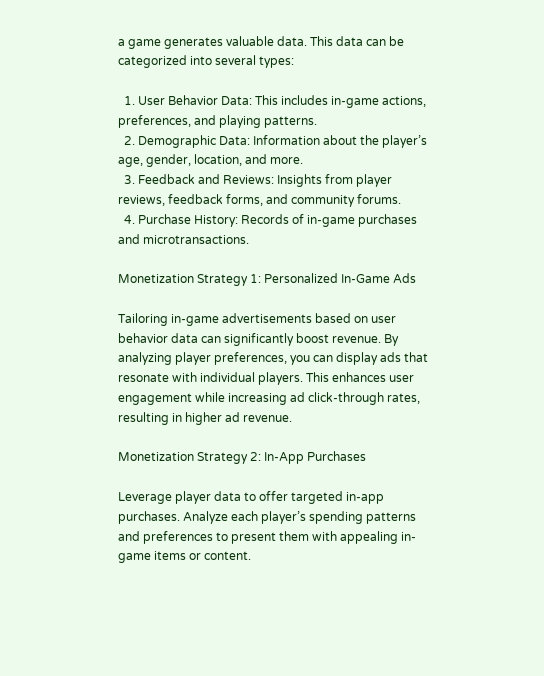a game generates valuable data. This data can be categorized into several types:

  1. User Behavior Data: This includes in-game actions, preferences, and playing patterns.
  2. Demographic Data: Information about the player’s age, gender, location, and more.
  3. Feedback and Reviews: Insights from player reviews, feedback forms, and community forums.
  4. Purchase History: Records of in-game purchases and microtransactions.

Monetization Strategy 1: Personalized In-Game Ads

Tailoring in-game advertisements based on user behavior data can significantly boost revenue. By analyzing player preferences, you can display ads that resonate with individual players. This enhances user engagement while increasing ad click-through rates, resulting in higher ad revenue.

Monetization Strategy 2: In-App Purchases

Leverage player data to offer targeted in-app purchases. Analyze each player’s spending patterns and preferences to present them with appealing in-game items or content.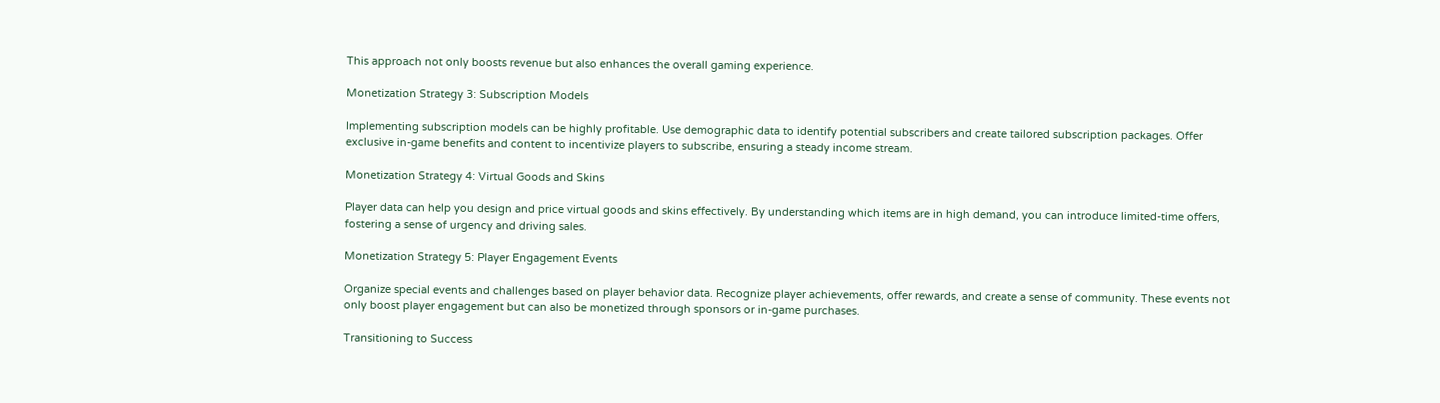This approach not only boosts revenue but also enhances the overall gaming experience.

Monetization Strategy 3: Subscription Models

Implementing subscription models can be highly profitable. Use demographic data to identify potential subscribers and create tailored subscription packages. Offer exclusive in-game benefits and content to incentivize players to subscribe, ensuring a steady income stream.

Monetization Strategy 4: Virtual Goods and Skins

Player data can help you design and price virtual goods and skins effectively. By understanding which items are in high demand, you can introduce limited-time offers, fostering a sense of urgency and driving sales.

Monetization Strategy 5: Player Engagement Events

Organize special events and challenges based on player behavior data. Recognize player achievements, offer rewards, and create a sense of community. These events not only boost player engagement but can also be monetized through sponsors or in-game purchases.

Transitioning to Success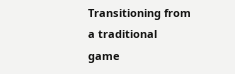Transitioning from a traditional game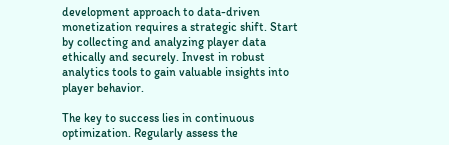development approach to data-driven monetization requires a strategic shift. Start by collecting and analyzing player data ethically and securely. Invest in robust analytics tools to gain valuable insights into player behavior.

The key to success lies in continuous optimization. Regularly assess the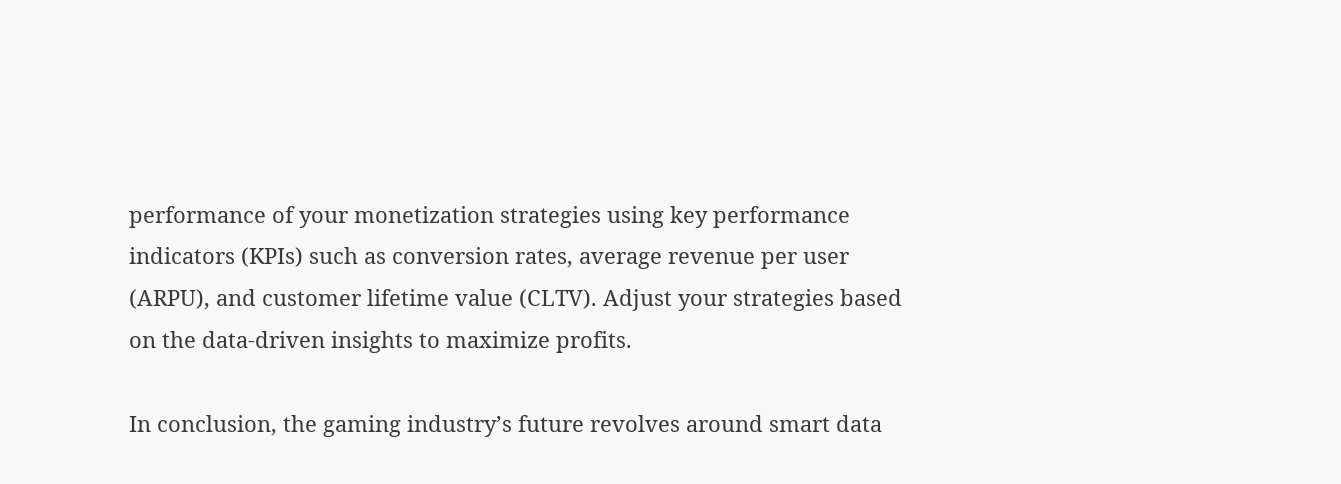performance of your monetization strategies using key performance indicators (KPIs) such as conversion rates, average revenue per user (ARPU), and customer lifetime value (CLTV). Adjust your strategies based on the data-driven insights to maximize profits.

In conclusion, the gaming industry’s future revolves around smart data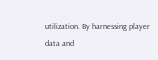utilization. By harnessing player data and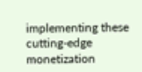implementing these cutting-edge monetization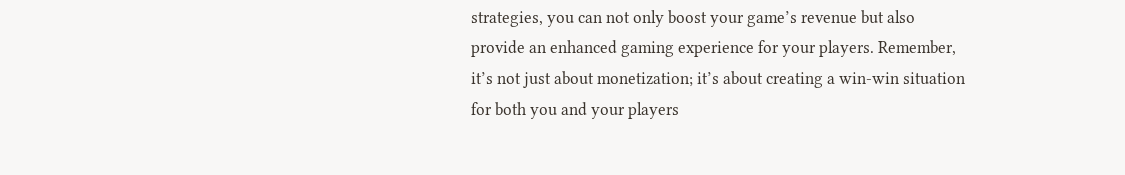strategies, you can not only boost your game’s revenue but also provide an enhanced gaming experience for your players. Remember, it’s not just about monetization; it’s about creating a win-win situation for both you and your players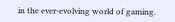in the ever-evolving world of gaming.